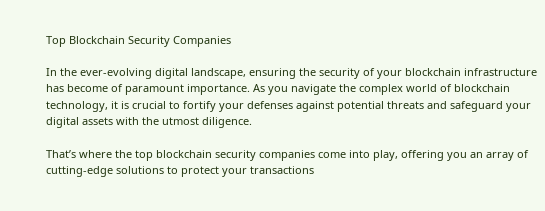Top Blockchain Security Companies

In the ever-evolving digital landscape, ensuring the security of your blockchain infrastructure has become of paramount importance. As you navigate the complex world of blockchain technology, it is crucial to fortify your defenses against potential threats and safeguard your digital assets with the utmost diligence.

That’s where the top blockchain security companies come into play, offering you an array of cutting-edge solutions to protect your transactions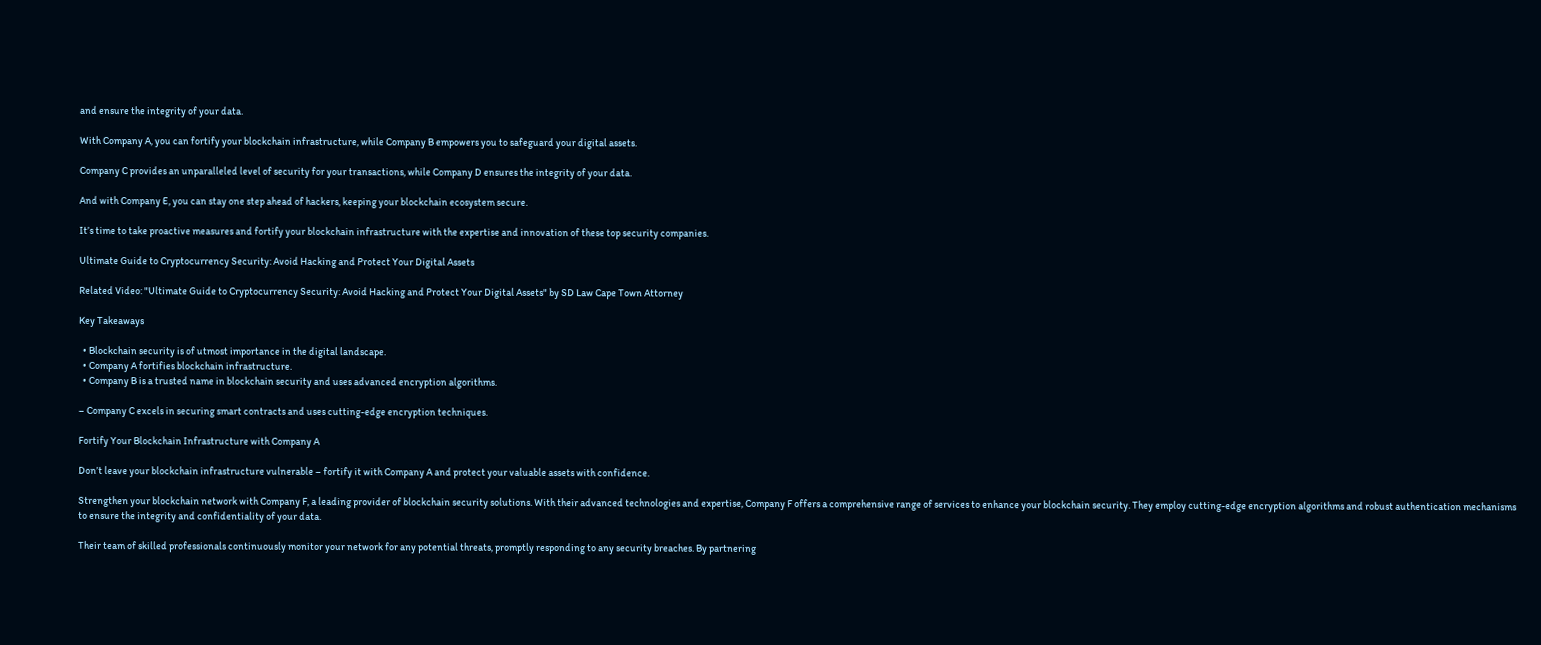and ensure the integrity of your data.

With Company A, you can fortify your blockchain infrastructure, while Company B empowers you to safeguard your digital assets.

Company C provides an unparalleled level of security for your transactions, while Company D ensures the integrity of your data.

And with Company E, you can stay one step ahead of hackers, keeping your blockchain ecosystem secure.

It’s time to take proactive measures and fortify your blockchain infrastructure with the expertise and innovation of these top security companies.

Ultimate Guide to Cryptocurrency Security: Avoid Hacking and Protect Your Digital Assets

Related Video: "Ultimate Guide to Cryptocurrency Security: Avoid Hacking and Protect Your Digital Assets" by SD Law Cape Town Attorney

Key Takeaways

  • Blockchain security is of utmost importance in the digital landscape.
  • Company A fortifies blockchain infrastructure.
  • Company B is a trusted name in blockchain security and uses advanced encryption algorithms.

– Company C excels in securing smart contracts and uses cutting-edge encryption techniques.

Fortify Your Blockchain Infrastructure with Company A

Don’t leave your blockchain infrastructure vulnerable – fortify it with Company A and protect your valuable assets with confidence.

Strengthen your blockchain network with Company F, a leading provider of blockchain security solutions. With their advanced technologies and expertise, Company F offers a comprehensive range of services to enhance your blockchain security. They employ cutting-edge encryption algorithms and robust authentication mechanisms to ensure the integrity and confidentiality of your data.

Their team of skilled professionals continuously monitor your network for any potential threats, promptly responding to any security breaches. By partnering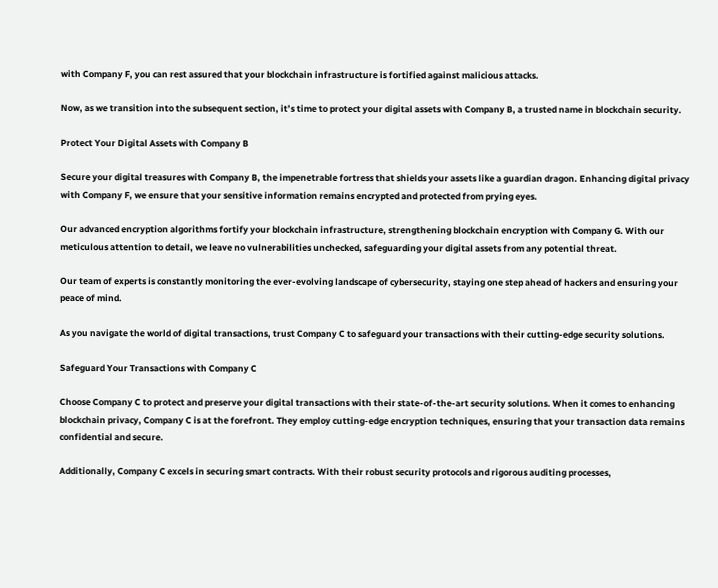with Company F, you can rest assured that your blockchain infrastructure is fortified against malicious attacks.

Now, as we transition into the subsequent section, it’s time to protect your digital assets with Company B, a trusted name in blockchain security.

Protect Your Digital Assets with Company B

Secure your digital treasures with Company B, the impenetrable fortress that shields your assets like a guardian dragon. Enhancing digital privacy with Company F, we ensure that your sensitive information remains encrypted and protected from prying eyes.

Our advanced encryption algorithms fortify your blockchain infrastructure, strengthening blockchain encryption with Company G. With our meticulous attention to detail, we leave no vulnerabilities unchecked, safeguarding your digital assets from any potential threat.

Our team of experts is constantly monitoring the ever-evolving landscape of cybersecurity, staying one step ahead of hackers and ensuring your peace of mind.

As you navigate the world of digital transactions, trust Company C to safeguard your transactions with their cutting-edge security solutions.

Safeguard Your Transactions with Company C

Choose Company C to protect and preserve your digital transactions with their state-of-the-art security solutions. When it comes to enhancing blockchain privacy, Company C is at the forefront. They employ cutting-edge encryption techniques, ensuring that your transaction data remains confidential and secure.

Additionally, Company C excels in securing smart contracts. With their robust security protocols and rigorous auditing processes,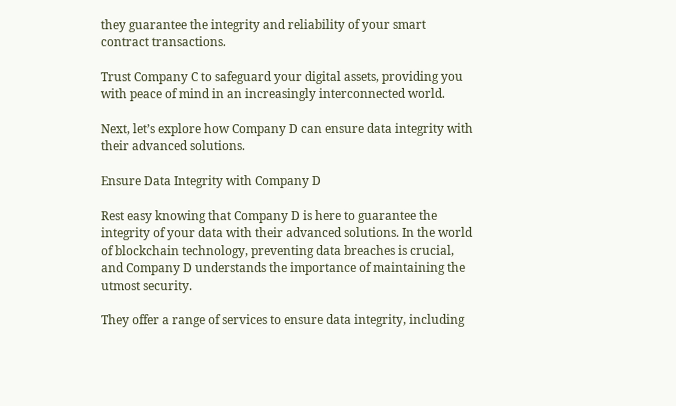they guarantee the integrity and reliability of your smart contract transactions.

Trust Company C to safeguard your digital assets, providing you with peace of mind in an increasingly interconnected world.

Next, let’s explore how Company D can ensure data integrity with their advanced solutions.

Ensure Data Integrity with Company D

Rest easy knowing that Company D is here to guarantee the integrity of your data with their advanced solutions. In the world of blockchain technology, preventing data breaches is crucial, and Company D understands the importance of maintaining the utmost security.

They offer a range of services to ensure data integrity, including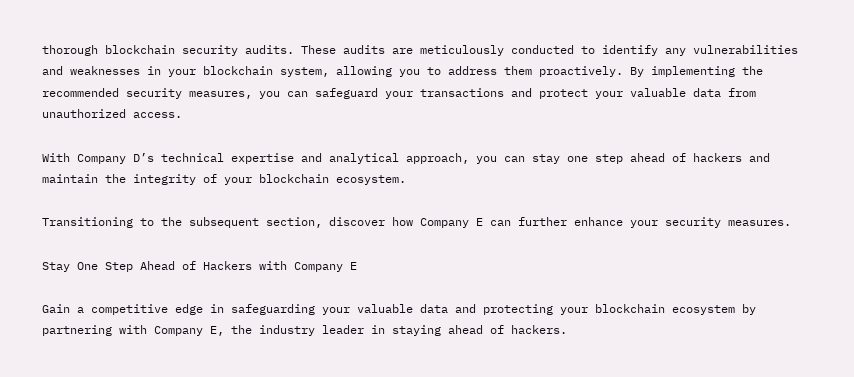thorough blockchain security audits. These audits are meticulously conducted to identify any vulnerabilities and weaknesses in your blockchain system, allowing you to address them proactively. By implementing the recommended security measures, you can safeguard your transactions and protect your valuable data from unauthorized access.

With Company D’s technical expertise and analytical approach, you can stay one step ahead of hackers and maintain the integrity of your blockchain ecosystem.

Transitioning to the subsequent section, discover how Company E can further enhance your security measures.

Stay One Step Ahead of Hackers with Company E

Gain a competitive edge in safeguarding your valuable data and protecting your blockchain ecosystem by partnering with Company E, the industry leader in staying ahead of hackers.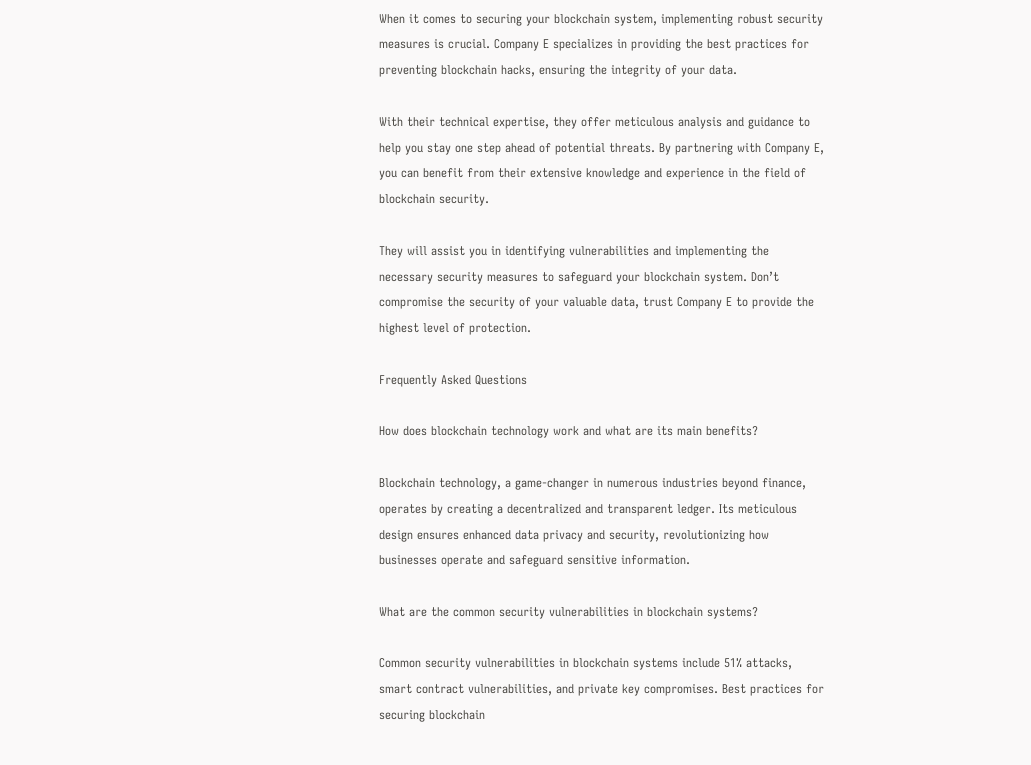When it comes to securing your blockchain system, implementing robust security measures is crucial. Company E specializes in providing the best practices for preventing blockchain hacks, ensuring the integrity of your data.

With their technical expertise, they offer meticulous analysis and guidance to help you stay one step ahead of potential threats. By partnering with Company E, you can benefit from their extensive knowledge and experience in the field of blockchain security.

They will assist you in identifying vulnerabilities and implementing the necessary security measures to safeguard your blockchain system. Don’t compromise the security of your valuable data, trust Company E to provide the highest level of protection.

Frequently Asked Questions

How does blockchain technology work and what are its main benefits?

Blockchain technology, a game-changer in numerous industries beyond finance, operates by creating a decentralized and transparent ledger. Its meticulous design ensures enhanced data privacy and security, revolutionizing how businesses operate and safeguard sensitive information.

What are the common security vulnerabilities in blockchain systems?

Common security vulnerabilities in blockchain systems include 51% attacks, smart contract vulnerabilities, and private key compromises. Best practices for securing blockchain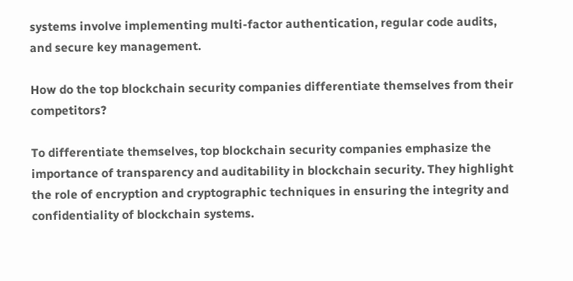systems involve implementing multi-factor authentication, regular code audits, and secure key management.

How do the top blockchain security companies differentiate themselves from their competitors?

To differentiate themselves, top blockchain security companies emphasize the importance of transparency and auditability in blockchain security. They highlight the role of encryption and cryptographic techniques in ensuring the integrity and confidentiality of blockchain systems.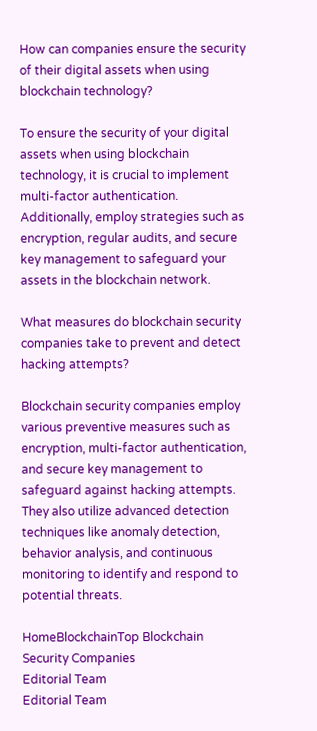How can companies ensure the security of their digital assets when using blockchain technology?

To ensure the security of your digital assets when using blockchain technology, it is crucial to implement multi-factor authentication. Additionally, employ strategies such as encryption, regular audits, and secure key management to safeguard your assets in the blockchain network.

What measures do blockchain security companies take to prevent and detect hacking attempts?

Blockchain security companies employ various preventive measures such as encryption, multi-factor authentication, and secure key management to safeguard against hacking attempts. They also utilize advanced detection techniques like anomaly detection, behavior analysis, and continuous monitoring to identify and respond to potential threats.

HomeBlockchainTop Blockchain Security Companies
Editorial Team
Editorial Team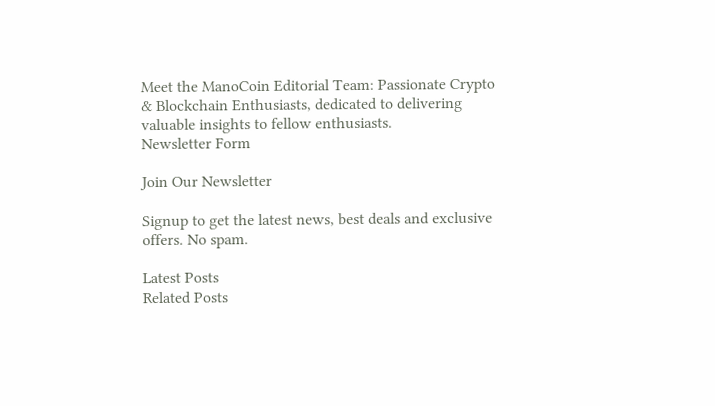Meet the ManoCoin Editorial Team: Passionate Crypto & Blockchain Enthusiasts, dedicated to delivering valuable insights to fellow enthusiasts.
Newsletter Form

Join Our Newsletter

Signup to get the latest news, best deals and exclusive offers. No spam.

Latest Posts
Related Posts